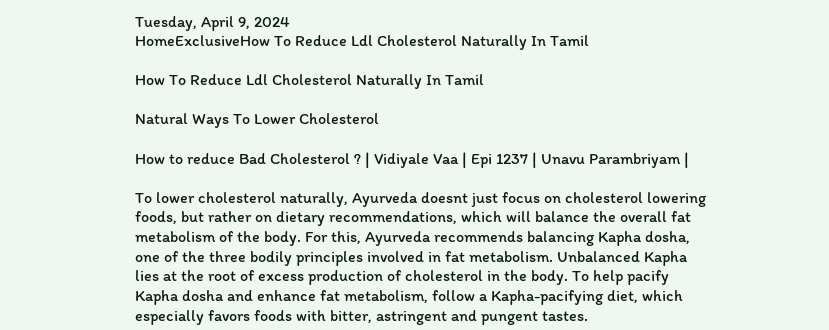Tuesday, April 9, 2024
HomeExclusiveHow To Reduce Ldl Cholesterol Naturally In Tamil

How To Reduce Ldl Cholesterol Naturally In Tamil

Natural Ways To Lower Cholesterol

How to reduce Bad Cholesterol ? | Vidiyale Vaa | Epi 1237 | Unavu Parambriyam |

To lower cholesterol naturally, Ayurveda doesnt just focus on cholesterol lowering foods, but rather on dietary recommendations, which will balance the overall fat metabolism of the body. For this, Ayurveda recommends balancing Kapha dosha, one of the three bodily principles involved in fat metabolism. Unbalanced Kapha lies at the root of excess production of cholesterol in the body. To help pacify Kapha dosha and enhance fat metabolism, follow a Kapha-pacifying diet, which especially favors foods with bitter, astringent and pungent tastes.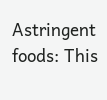Astringent foods: This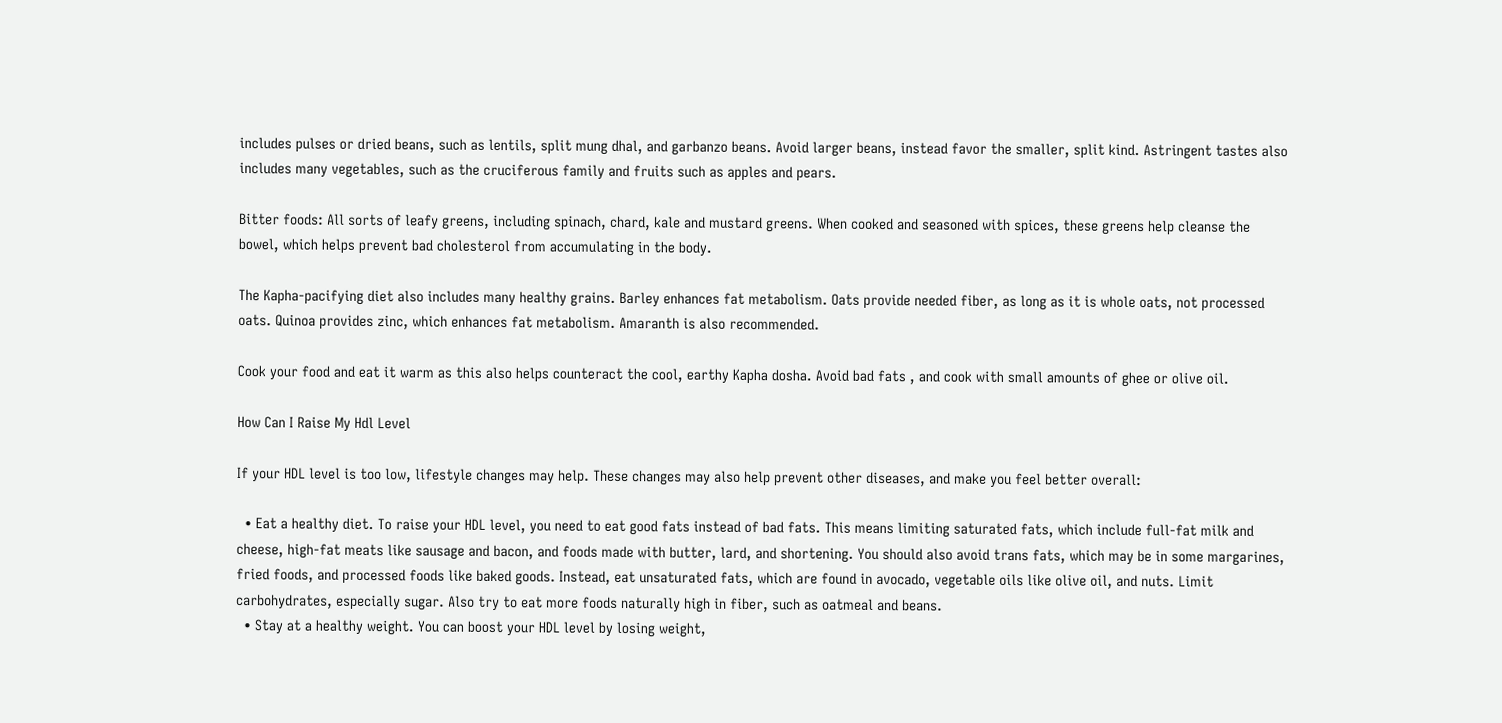includes pulses or dried beans, such as lentils, split mung dhal, and garbanzo beans. Avoid larger beans, instead favor the smaller, split kind. Astringent tastes also includes many vegetables, such as the cruciferous family and fruits such as apples and pears.

Bitter foods: All sorts of leafy greens, including spinach, chard, kale and mustard greens. When cooked and seasoned with spices, these greens help cleanse the bowel, which helps prevent bad cholesterol from accumulating in the body.

The Kapha-pacifying diet also includes many healthy grains. Barley enhances fat metabolism. Oats provide needed fiber, as long as it is whole oats, not processed oats. Quinoa provides zinc, which enhances fat metabolism. Amaranth is also recommended.

Cook your food and eat it warm as this also helps counteract the cool, earthy Kapha dosha. Avoid bad fats , and cook with small amounts of ghee or olive oil.

How Can I Raise My Hdl Level

If your HDL level is too low, lifestyle changes may help. These changes may also help prevent other diseases, and make you feel better overall:

  • Eat a healthy diet. To raise your HDL level, you need to eat good fats instead of bad fats. This means limiting saturated fats, which include full-fat milk and cheese, high-fat meats like sausage and bacon, and foods made with butter, lard, and shortening. You should also avoid trans fats, which may be in some margarines, fried foods, and processed foods like baked goods. Instead, eat unsaturated fats, which are found in avocado, vegetable oils like olive oil, and nuts. Limit carbohydrates, especially sugar. Also try to eat more foods naturally high in fiber, such as oatmeal and beans.
  • Stay at a healthy weight. You can boost your HDL level by losing weight,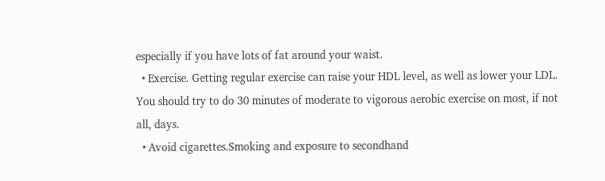especially if you have lots of fat around your waist.
  • Exercise. Getting regular exercise can raise your HDL level, as well as lower your LDL. You should try to do 30 minutes of moderate to vigorous aerobic exercise on most, if not all, days.
  • Avoid cigarettes.Smoking and exposure to secondhand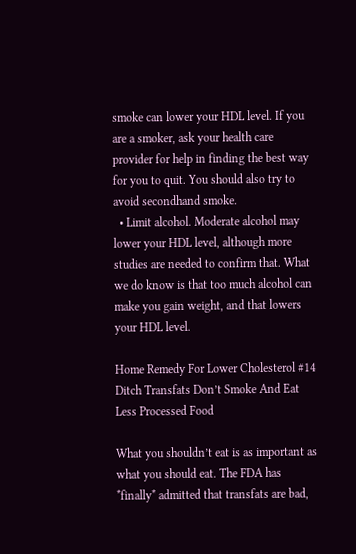smoke can lower your HDL level. If you are a smoker, ask your health care provider for help in finding the best way for you to quit. You should also try to avoid secondhand smoke.
  • Limit alcohol. Moderate alcohol may lower your HDL level, although more studies are needed to confirm that. What we do know is that too much alcohol can make you gain weight, and that lowers your HDL level.

Home Remedy For Lower Cholesterol #14 Ditch Transfats Don’t Smoke And Eat Less Processed Food

What you shouldn’t eat is as important as what you should eat. The FDA has *finally* admitted that transfats are bad,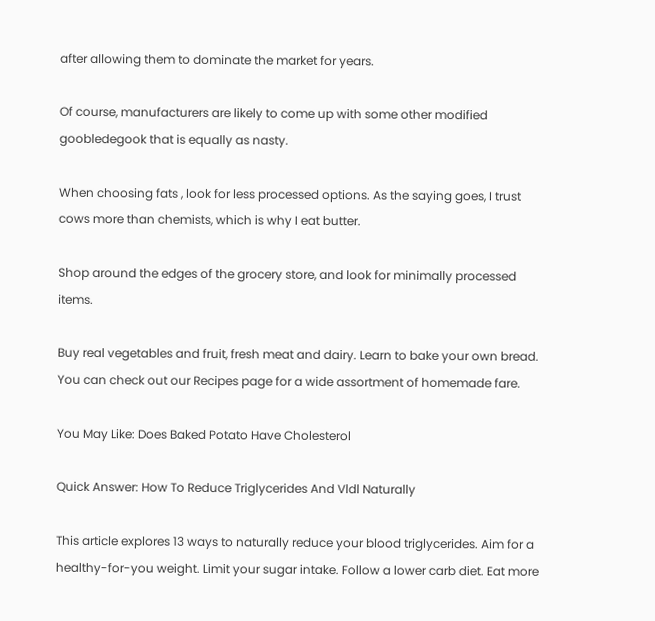after allowing them to dominate the market for years.

Of course, manufacturers are likely to come up with some other modified goobledegook that is equally as nasty.

When choosing fats , look for less processed options. As the saying goes, I trust cows more than chemists, which is why I eat butter.

Shop around the edges of the grocery store, and look for minimally processed items.

Buy real vegetables and fruit, fresh meat and dairy. Learn to bake your own bread. You can check out our Recipes page for a wide assortment of homemade fare.

You May Like: Does Baked Potato Have Cholesterol

Quick Answer: How To Reduce Triglycerides And Vldl Naturally

This article explores 13 ways to naturally reduce your blood triglycerides. Aim for a healthy-for-you weight. Limit your sugar intake. Follow a lower carb diet. Eat more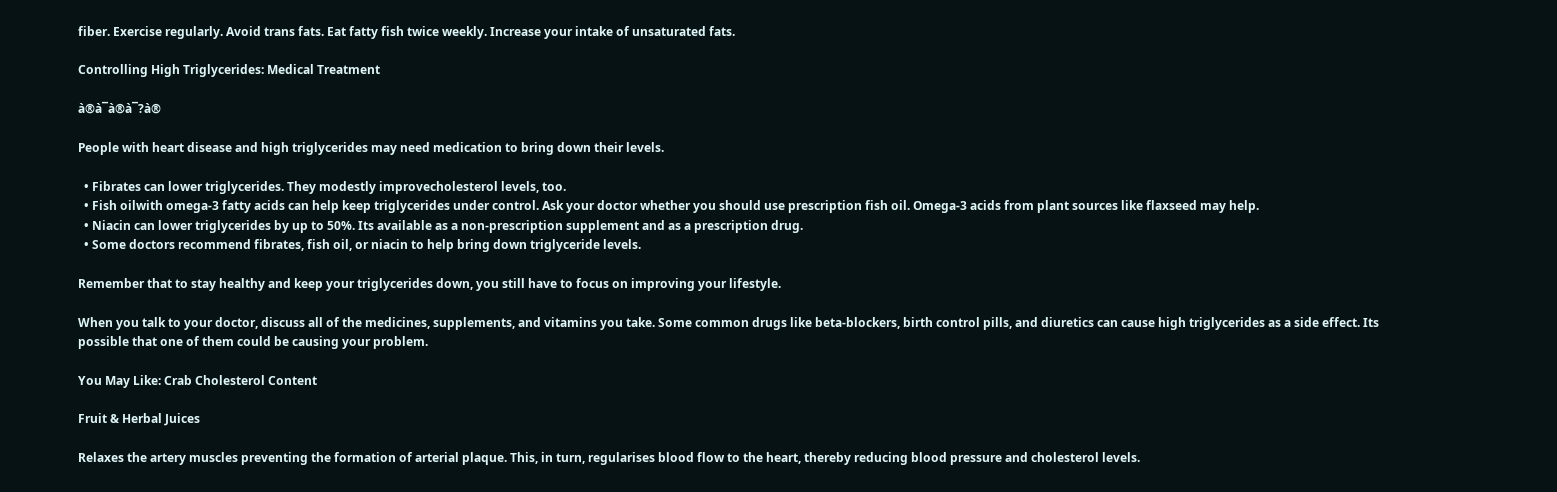fiber. Exercise regularly. Avoid trans fats. Eat fatty fish twice weekly. Increase your intake of unsaturated fats.

Controlling High Triglycerides: Medical Treatment

à®à¯à®à¯?à®

People with heart disease and high triglycerides may need medication to bring down their levels.

  • Fibrates can lower triglycerides. They modestly improvecholesterol levels, too.
  • Fish oilwith omega-3 fatty acids can help keep triglycerides under control. Ask your doctor whether you should use prescription fish oil. Omega-3 acids from plant sources like flaxseed may help.
  • Niacin can lower triglycerides by up to 50%. Its available as a non-prescription supplement and as a prescription drug.
  • Some doctors recommend fibrates, fish oil, or niacin to help bring down triglyceride levels.

Remember that to stay healthy and keep your triglycerides down, you still have to focus on improving your lifestyle.

When you talk to your doctor, discuss all of the medicines, supplements, and vitamins you take. Some common drugs like beta-blockers, birth control pills, and diuretics can cause high triglycerides as a side effect. Its possible that one of them could be causing your problem.

You May Like: Crab Cholesterol Content

Fruit & Herbal Juices

Relaxes the artery muscles preventing the formation of arterial plaque. This, in turn, regularises blood flow to the heart, thereby reducing blood pressure and cholesterol levels.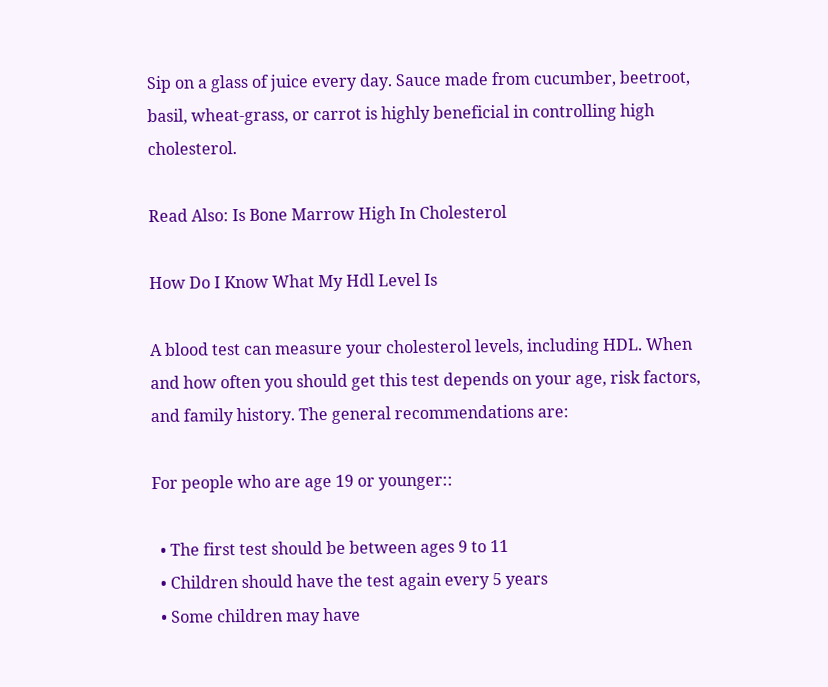Sip on a glass of juice every day. Sauce made from cucumber, beetroot, basil, wheat-grass, or carrot is highly beneficial in controlling high cholesterol.

Read Also: Is Bone Marrow High In Cholesterol

How Do I Know What My Hdl Level Is

A blood test can measure your cholesterol levels, including HDL. When and how often you should get this test depends on your age, risk factors, and family history. The general recommendations are:

For people who are age 19 or younger::

  • The first test should be between ages 9 to 11
  • Children should have the test again every 5 years
  • Some children may have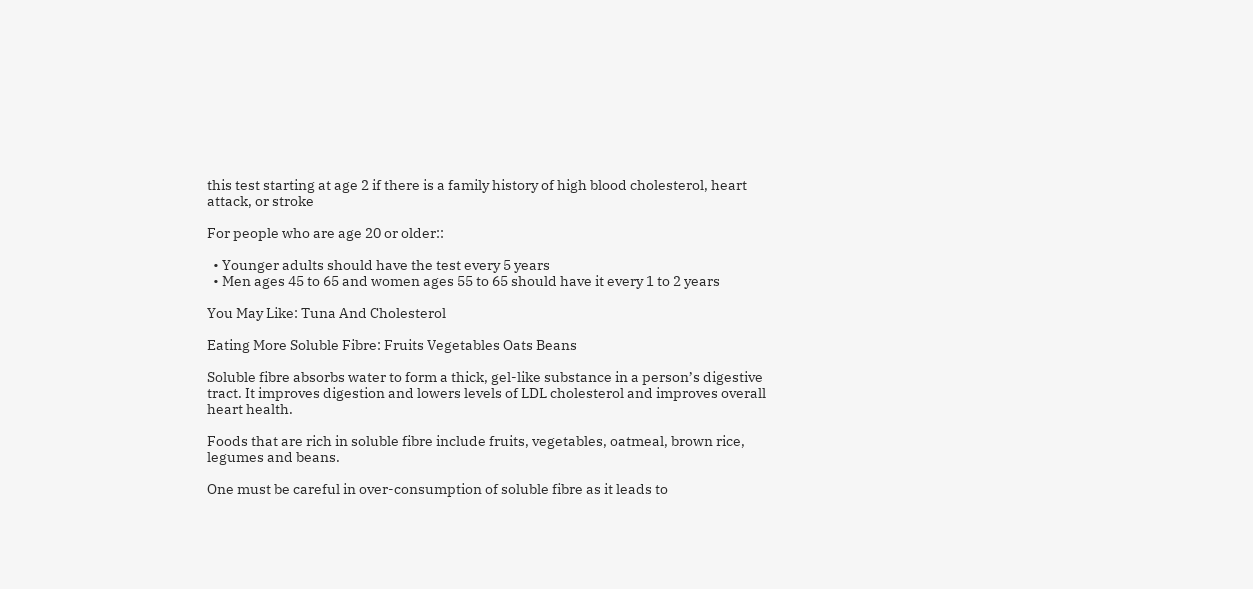this test starting at age 2 if there is a family history of high blood cholesterol, heart attack, or stroke

For people who are age 20 or older::

  • Younger adults should have the test every 5 years
  • Men ages 45 to 65 and women ages 55 to 65 should have it every 1 to 2 years

You May Like: Tuna And Cholesterol

Eating More Soluble Fibre: Fruits Vegetables Oats Beans

Soluble fibre absorbs water to form a thick, gel-like substance in a person’s digestive tract. It improves digestion and lowers levels of LDL cholesterol and improves overall heart health.

Foods that are rich in soluble fibre include fruits, vegetables, oatmeal, brown rice, legumes and beans.

One must be careful in over-consumption of soluble fibre as it leads to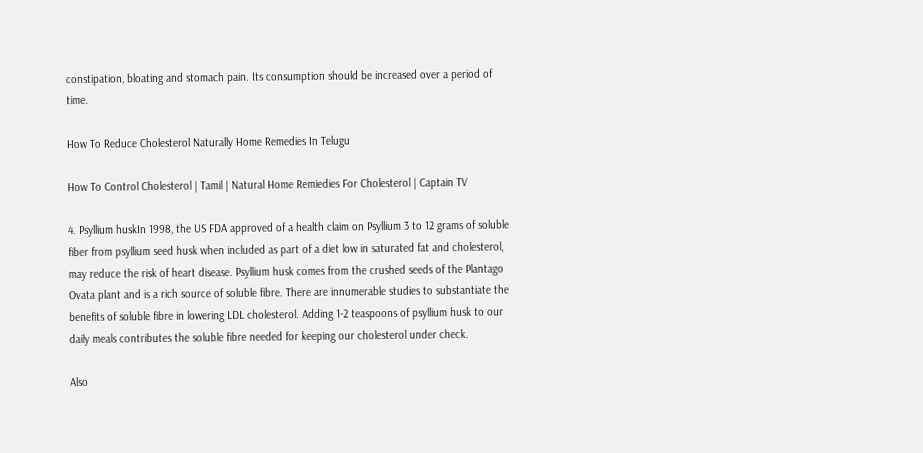constipation, bloating and stomach pain. Its consumption should be increased over a period of time.

How To Reduce Cholesterol Naturally Home Remedies In Telugu

How To Control Cholesterol | Tamil | Natural Home Remiedies For Cholesterol | Captain TV

4. Psyllium huskIn 1998, the US FDA approved of a health claim on Psyllium 3 to 12 grams of soluble fiber from psyllium seed husk when included as part of a diet low in saturated fat and cholesterol, may reduce the risk of heart disease. Psyllium husk comes from the crushed seeds of the Plantago Ovata plant and is a rich source of soluble fibre. There are innumerable studies to substantiate the benefits of soluble fibre in lowering LDL cholesterol. Adding 1-2 teaspoons of psyllium husk to our daily meals contributes the soluble fibre needed for keeping our cholesterol under check.

Also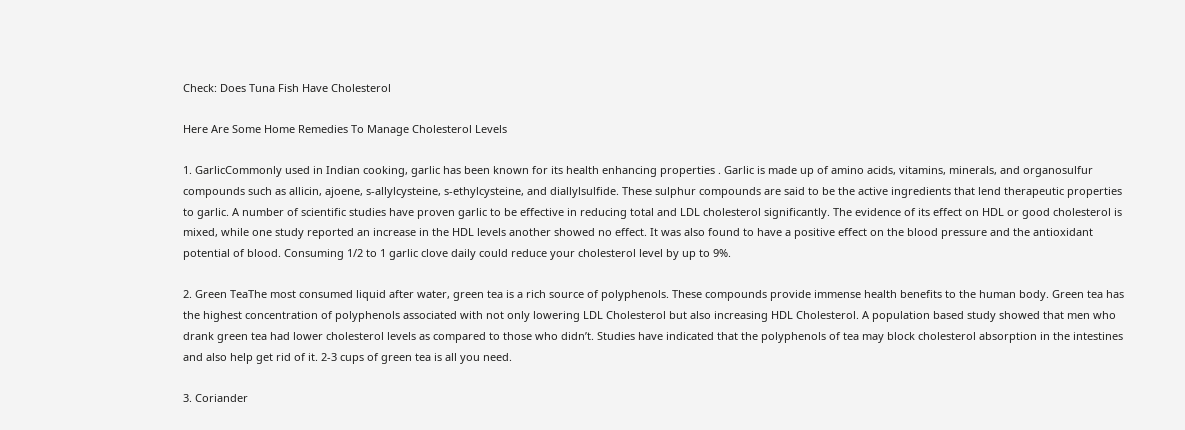Check: Does Tuna Fish Have Cholesterol

Here Are Some Home Remedies To Manage Cholesterol Levels

1. GarlicCommonly used in Indian cooking, garlic has been known for its health enhancing properties . Garlic is made up of amino acids, vitamins, minerals, and organosulfur compounds such as allicin, ajoene, s-allylcysteine, s-ethylcysteine, and diallylsulfide. These sulphur compounds are said to be the active ingredients that lend therapeutic properties to garlic. A number of scientific studies have proven garlic to be effective in reducing total and LDL cholesterol significantly. The evidence of its effect on HDL or good cholesterol is mixed, while one study reported an increase in the HDL levels another showed no effect. It was also found to have a positive effect on the blood pressure and the antioxidant potential of blood. Consuming 1/2 to 1 garlic clove daily could reduce your cholesterol level by up to 9%.

2. Green TeaThe most consumed liquid after water, green tea is a rich source of polyphenols. These compounds provide immense health benefits to the human body. Green tea has the highest concentration of polyphenols associated with not only lowering LDL Cholesterol but also increasing HDL Cholesterol. A population based study showed that men who drank green tea had lower cholesterol levels as compared to those who didn’t. Studies have indicated that the polyphenols of tea may block cholesterol absorption in the intestines and also help get rid of it. 2-3 cups of green tea is all you need.

3. Coriander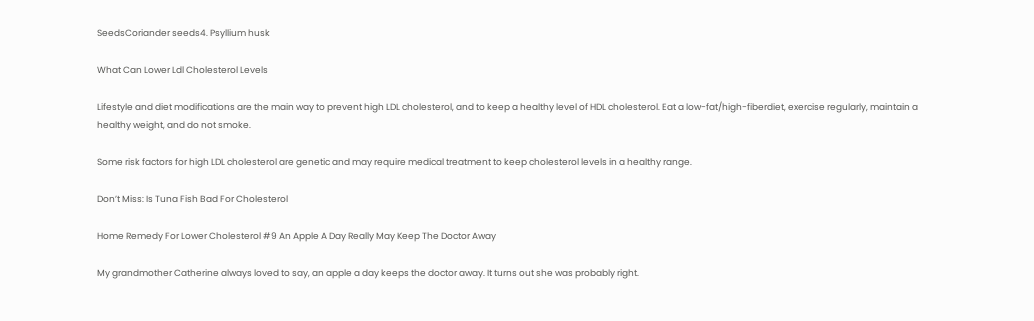SeedsCoriander seeds4. Psyllium husk

What Can Lower Ldl Cholesterol Levels

Lifestyle and diet modifications are the main way to prevent high LDL cholesterol, and to keep a healthy level of HDL cholesterol. Eat a low-fat/high-fiberdiet, exercise regularly, maintain a healthy weight, and do not smoke.

Some risk factors for high LDL cholesterol are genetic and may require medical treatment to keep cholesterol levels in a healthy range.

Don’t Miss: Is Tuna Fish Bad For Cholesterol

Home Remedy For Lower Cholesterol #9 An Apple A Day Really May Keep The Doctor Away

My grandmother Catherine always loved to say, an apple a day keeps the doctor away. It turns out she was probably right.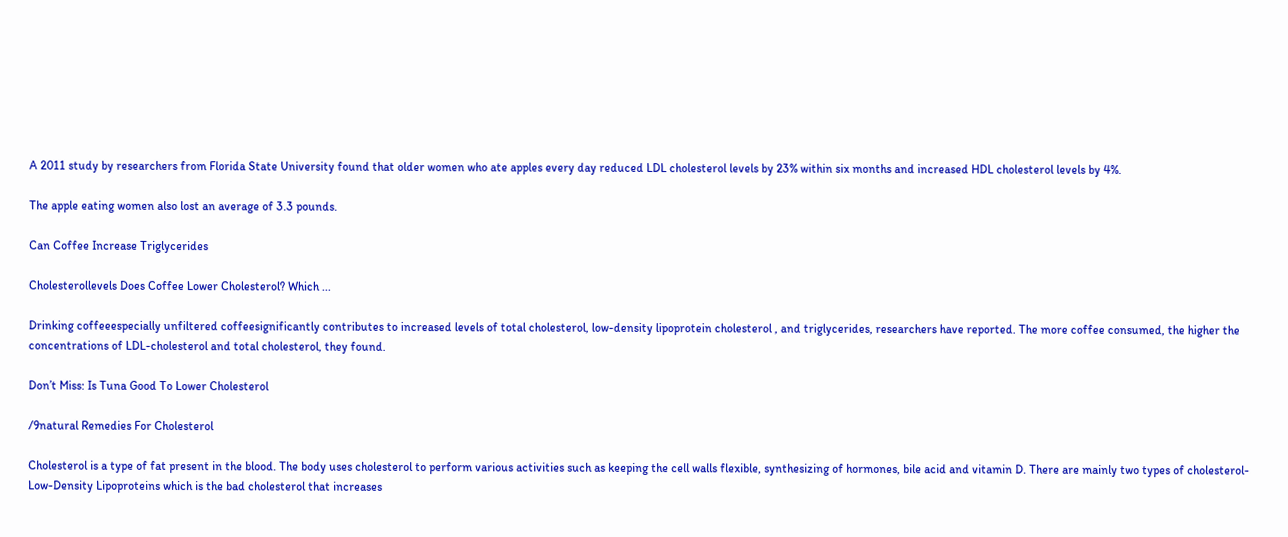A 2011 study by researchers from Florida State University found that older women who ate apples every day reduced LDL cholesterol levels by 23% within six months and increased HDL cholesterol levels by 4%.

The apple eating women also lost an average of 3.3 pounds.

Can Coffee Increase Triglycerides

Cholesterollevels Does Coffee Lower Cholesterol? Which ...

Drinking coffeeespecially unfiltered coffeesignificantly contributes to increased levels of total cholesterol, low-density lipoprotein cholesterol , and triglycerides, researchers have reported. The more coffee consumed, the higher the concentrations of LDL-cholesterol and total cholesterol, they found.

Don’t Miss: Is Tuna Good To Lower Cholesterol

/9natural Remedies For Cholesterol

Cholesterol is a type of fat present in the blood. The body uses cholesterol to perform various activities such as keeping the cell walls flexible, synthesizing of hormones, bile acid and vitamin D. There are mainly two types of cholesterol-Low-Density Lipoproteins which is the bad cholesterol that increases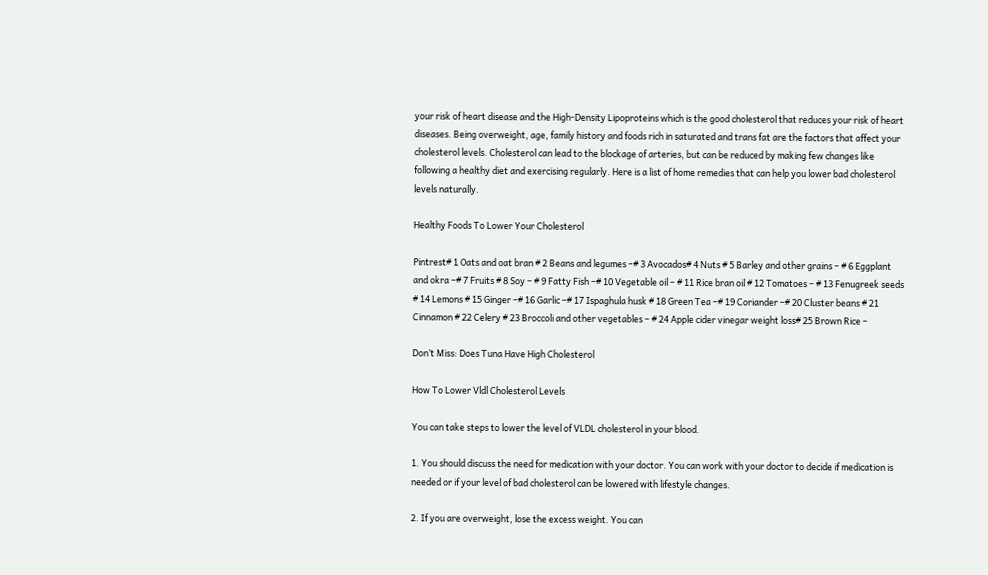your risk of heart disease and the High-Density Lipoproteins which is the good cholesterol that reduces your risk of heart diseases. Being overweight, age, family history and foods rich in saturated and trans fat are the factors that affect your cholesterol levels. Cholesterol can lead to the blockage of arteries, but can be reduced by making few changes like following a healthy diet and exercising regularly. Here is a list of home remedies that can help you lower bad cholesterol levels naturally.

Healthy Foods To Lower Your Cholesterol

Pintrest# 1 Oats and oat bran # 2 Beans and legumes –# 3 Avocados# 4 Nuts # 5 Barley and other grains – # 6 Eggplant and okra –# 7 Fruits # 8 Soy – # 9 Fatty Fish –# 10 Vegetable oil – # 11 Rice bran oil # 12 Tomatoes – # 13 Fenugreek seeds # 14 Lemons # 15 Ginger –# 16 Garlic –# 17 Ispaghula husk # 18 Green Tea –# 19 Coriander –# 20 Cluster beans # 21 Cinnamon # 22 Celery # 23 Broccoli and other vegetables – # 24 Apple cider vinegar weight loss# 25 Brown Rice –

Don’t Miss: Does Tuna Have High Cholesterol

How To Lower Vldl Cholesterol Levels

You can take steps to lower the level of VLDL cholesterol in your blood.

1. You should discuss the need for medication with your doctor. You can work with your doctor to decide if medication is needed or if your level of bad cholesterol can be lowered with lifestyle changes.

2. If you are overweight, lose the excess weight. You can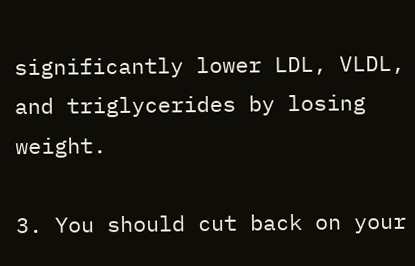significantly lower LDL, VLDL, and triglycerides by losing weight.

3. You should cut back on your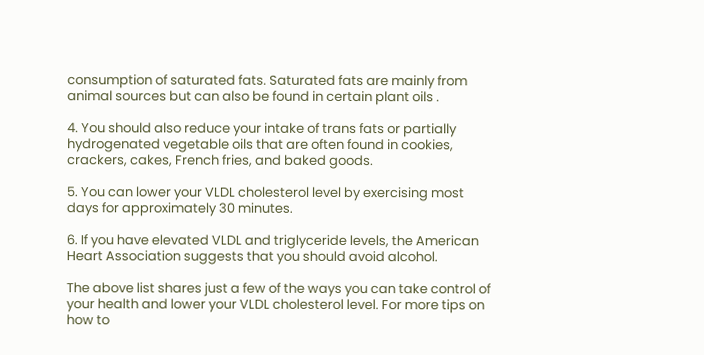consumption of saturated fats. Saturated fats are mainly from animal sources but can also be found in certain plant oils .

4. You should also reduce your intake of trans fats or partially hydrogenated vegetable oils that are often found in cookies, crackers, cakes, French fries, and baked goods.

5. You can lower your VLDL cholesterol level by exercising most days for approximately 30 minutes.

6. If you have elevated VLDL and triglyceride levels, the American Heart Association suggests that you should avoid alcohol.

The above list shares just a few of the ways you can take control of your health and lower your VLDL cholesterol level. For more tips on how to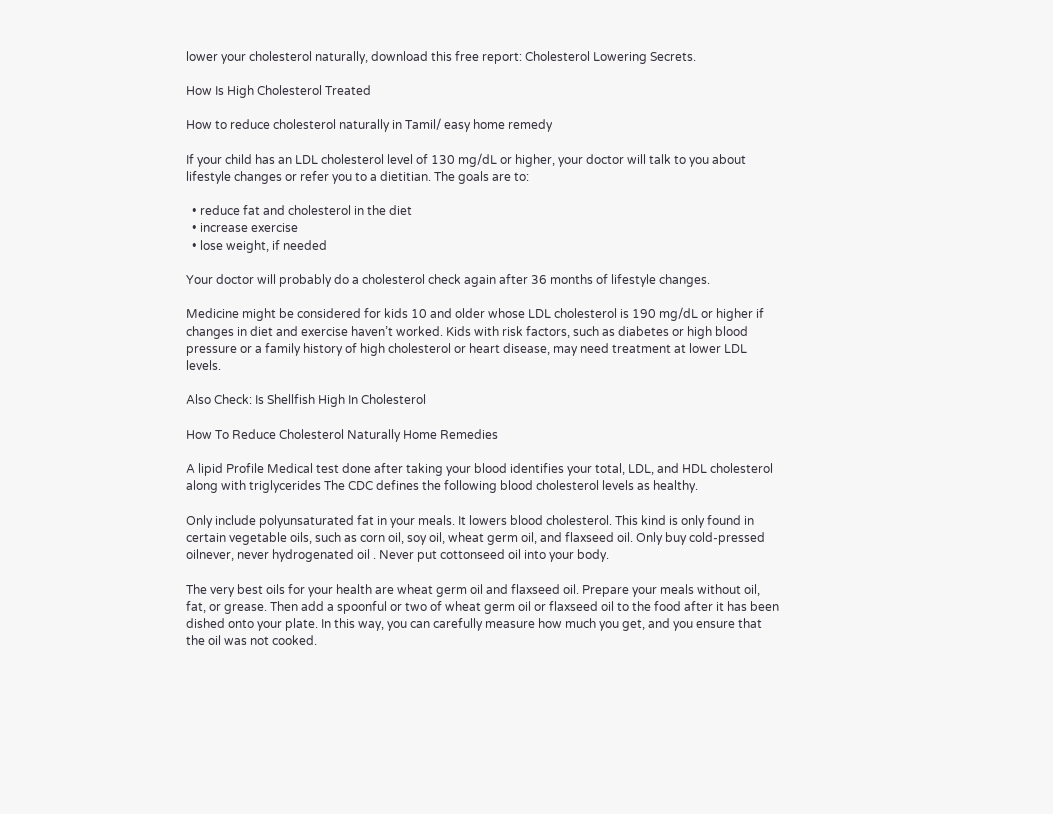lower your cholesterol naturally, download this free report: Cholesterol Lowering Secrets.

How Is High Cholesterol Treated

How to reduce cholesterol naturally in Tamil/ easy home remedy

If your child has an LDL cholesterol level of 130 mg/dL or higher, your doctor will talk to you about lifestyle changes or refer you to a dietitian. The goals are to:

  • reduce fat and cholesterol in the diet
  • increase exercise
  • lose weight, if needed

Your doctor will probably do a cholesterol check again after 36 months of lifestyle changes.

Medicine might be considered for kids 10 and older whose LDL cholesterol is 190 mg/dL or higher if changes in diet and exercise haven’t worked. Kids with risk factors, such as diabetes or high blood pressure or a family history of high cholesterol or heart disease, may need treatment at lower LDL levels.

Also Check: Is Shellfish High In Cholesterol

How To Reduce Cholesterol Naturally Home Remedies

A lipid Profile Medical test done after taking your blood identifies your total, LDL, and HDL cholesterol along with triglycerides The CDC defines the following blood cholesterol levels as healthy.

Only include polyunsaturated fat in your meals. It lowers blood cholesterol. This kind is only found in certain vegetable oils, such as corn oil, soy oil, wheat germ oil, and flaxseed oil. Only buy cold-pressed oilnever, never hydrogenated oil . Never put cottonseed oil into your body.

The very best oils for your health are wheat germ oil and flaxseed oil. Prepare your meals without oil, fat, or grease. Then add a spoonful or two of wheat germ oil or flaxseed oil to the food after it has been dished onto your plate. In this way, you can carefully measure how much you get, and you ensure that the oil was not cooked.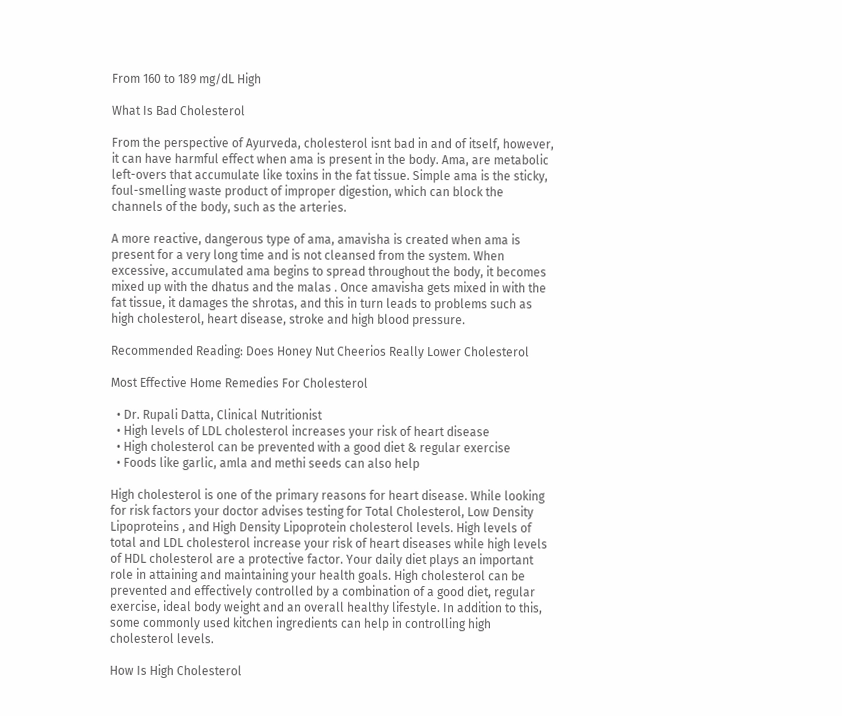From 160 to 189 mg/dL High

What Is Bad Cholesterol

From the perspective of Ayurveda, cholesterol isnt bad in and of itself, however, it can have harmful effect when ama is present in the body. Ama, are metabolic left-overs that accumulate like toxins in the fat tissue. Simple ama is the sticky, foul-smelling waste product of improper digestion, which can block the channels of the body, such as the arteries.

A more reactive, dangerous type of ama, amavisha is created when ama is present for a very long time and is not cleansed from the system. When excessive, accumulated ama begins to spread throughout the body, it becomes mixed up with the dhatus and the malas . Once amavisha gets mixed in with the fat tissue, it damages the shrotas, and this in turn leads to problems such as high cholesterol, heart disease, stroke and high blood pressure.

Recommended Reading: Does Honey Nut Cheerios Really Lower Cholesterol

Most Effective Home Remedies For Cholesterol

  • Dr. Rupali Datta, Clinical Nutritionist
  • High levels of LDL cholesterol increases your risk of heart disease
  • High cholesterol can be prevented with a good diet & regular exercise
  • Foods like garlic, amla and methi seeds can also help

High cholesterol is one of the primary reasons for heart disease. While looking for risk factors your doctor advises testing for Total Cholesterol, Low Density Lipoproteins , and High Density Lipoprotein cholesterol levels. High levels of total and LDL cholesterol increase your risk of heart diseases while high levels of HDL cholesterol are a protective factor. Your daily diet plays an important role in attaining and maintaining your health goals. High cholesterol can be prevented and effectively controlled by a combination of a good diet, regular exercise, ideal body weight and an overall healthy lifestyle. In addition to this, some commonly used kitchen ingredients can help in controlling high cholesterol levels.

How Is High Cholesterol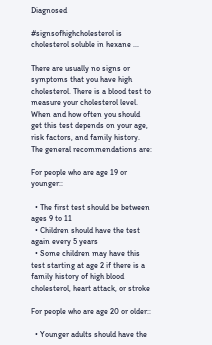Diagnosed

#signsofhighcholesterol is cholesterol soluble in hexane ...

There are usually no signs or symptoms that you have high cholesterol. There is a blood test to measure your cholesterol level. When and how often you should get this test depends on your age, risk factors, and family history. The general recommendations are:

For people who are age 19 or younger::

  • The first test should be between ages 9 to 11
  • Children should have the test again every 5 years
  • Some children may have this test starting at age 2 if there is a family history of high blood cholesterol, heart attack, or stroke

For people who are age 20 or older::

  • Younger adults should have the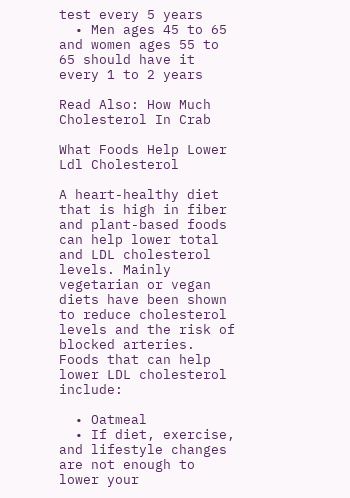test every 5 years
  • Men ages 45 to 65 and women ages 55 to 65 should have it every 1 to 2 years

Read Also: How Much Cholesterol In Crab

What Foods Help Lower Ldl Cholesterol

A heart-healthy diet that is high in fiber and plant-based foods can help lower total and LDL cholesterol levels. Mainly vegetarian or vegan diets have been shown to reduce cholesterol levels and the risk of blocked arteries. Foods that can help lower LDL cholesterol include:

  • Oatmeal
  • If diet, exercise, and lifestyle changes are not enough to lower your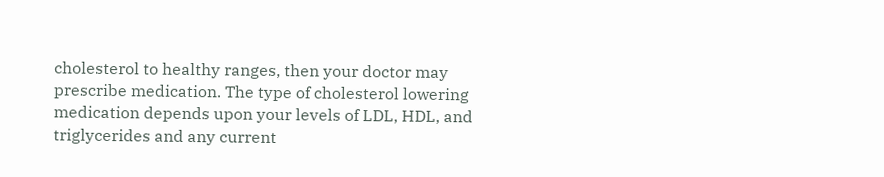cholesterol to healthy ranges, then your doctor may prescribe medication. The type of cholesterol lowering medication depends upon your levels of LDL, HDL, and triglycerides and any current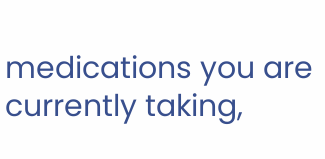medications you are currently taking,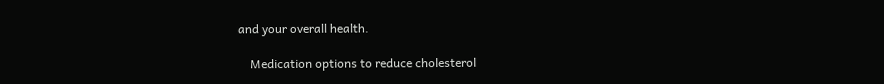and your overall health.

    Medication options to reduce cholesterol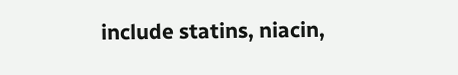include statins, niacin,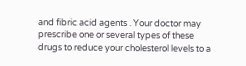and fibric acid agents . Your doctor may prescribe one or several types of these drugs to reduce your cholesterol levels to a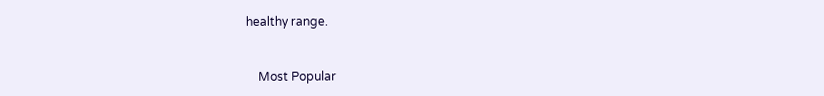healthy range.


    Most Popular